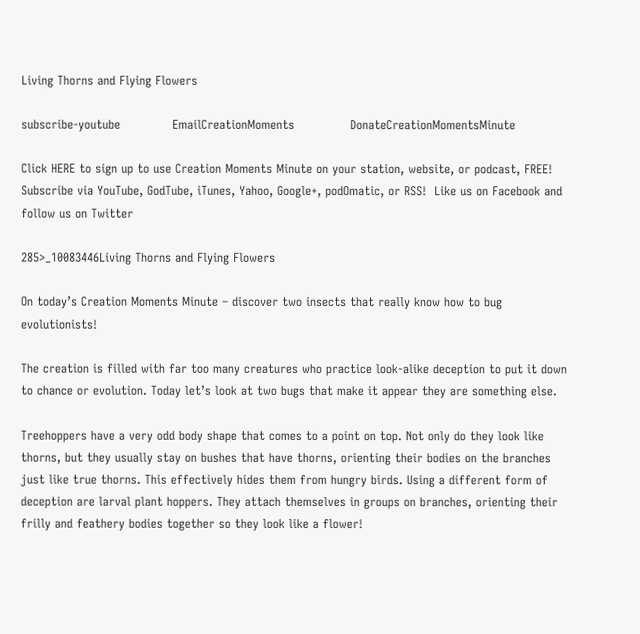Living Thorns and Flying Flowers

subscribe-youtube             EmailCreationMoments              DonateCreationMomentsMinute

Click HERE to sign up to use Creation Moments Minute on your station, website, or podcast, FREE!  Subscribe via YouTube, GodTube, iTunes, Yahoo, Google+, podOmatic, or RSS!  Like us on Facebook and follow us on Twitter

285>_10083446Living Thorns and Flying Flowers

On today’s Creation Moments Minute – discover two insects that really know how to bug evolutionists!

The creation is filled with far too many creatures who practice look-alike deception to put it down to chance or evolution. Today let’s look at two bugs that make it appear they are something else.

Treehoppers have a very odd body shape that comes to a point on top. Not only do they look like thorns, but they usually stay on bushes that have thorns, orienting their bodies on the branches just like true thorns. This effectively hides them from hungry birds. Using a different form of deception are larval plant hoppers. They attach themselves in groups on branches, orienting their frilly and feathery bodies together so they look like a flower!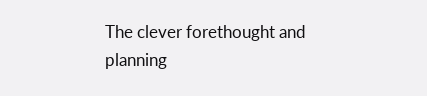The clever forethought and planning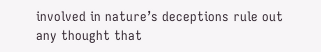involved in nature’s deceptions rule out any thought that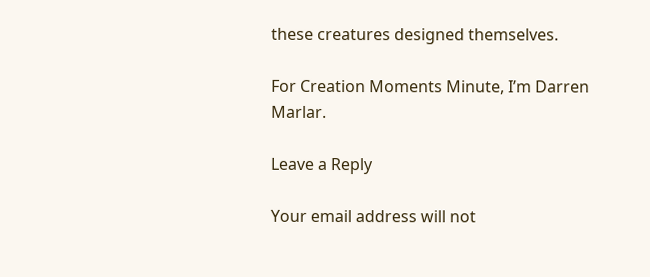these creatures designed themselves.

For Creation Moments Minute, I’m Darren Marlar.

Leave a Reply

Your email address will not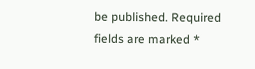be published. Required fields are marked *